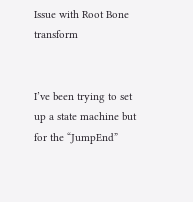Issue with Root Bone transform


I’ve been trying to set up a state machine but for the “JumpEnd”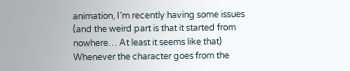animation, I’m recently having some issues (and the weird part is that it started from nowhere… At least it seems like that)
Whenever the character goes from the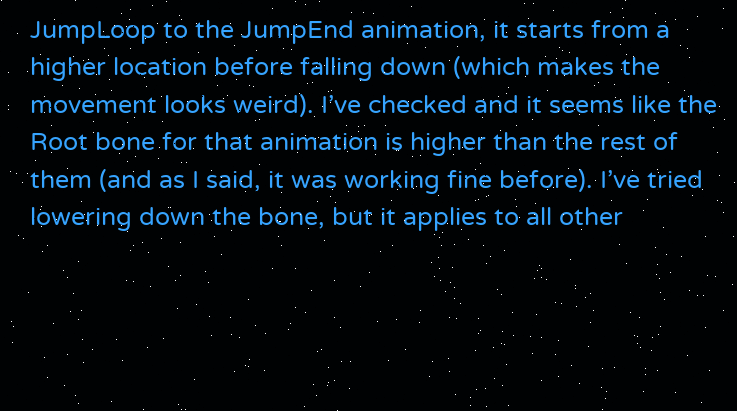JumpLoop to the JumpEnd animation, it starts from a higher location before falling down (which makes the movement looks weird). I’ve checked and it seems like the Root bone for that animation is higher than the rest of them (and as I said, it was working fine before). I’ve tried lowering down the bone, but it applies to all other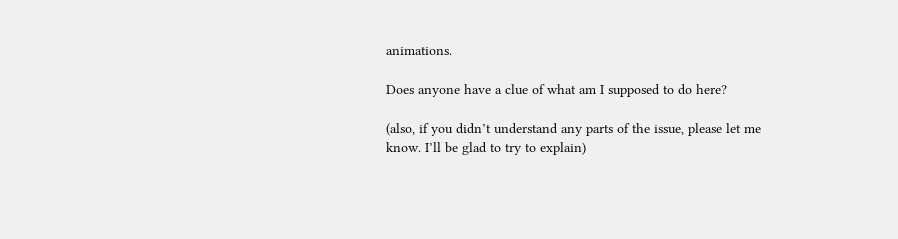animations.

Does anyone have a clue of what am I supposed to do here?

(also, if you didn’t understand any parts of the issue, please let me know. I’ll be glad to try to explain)